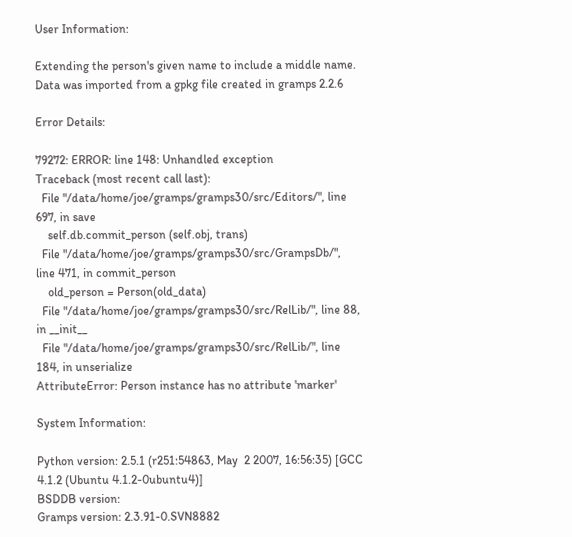User Information:

Extending the person's given name to include a middle name. Data was imported from a gpkg file created in gramps 2.2.6

Error Details:

79272: ERROR: line 148: Unhandled exception
Traceback (most recent call last):
  File "/data/home/joe/gramps/gramps30/src/Editors/", line 697, in save
    self.db.commit_person (self.obj, trans)
  File "/data/home/joe/gramps/gramps30/src/GrampsDb/", line 471, in commit_person
    old_person = Person(old_data)
  File "/data/home/joe/gramps/gramps30/src/RelLib/", line 88, in __init__
  File "/data/home/joe/gramps/gramps30/src/RelLib/", line 184, in unserialize
AttributeError: Person instance has no attribute 'marker'

System Information:

Python version: 2.5.1 (r251:54863, May  2 2007, 16:56:35) [GCC 4.1.2 (Ubuntu 4.1.2-0ubuntu4)]
BSDDB version:
Gramps version: 2.3.91-0.SVN8882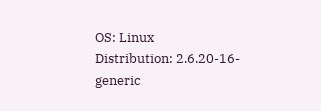OS: Linux
Distribution: 2.6.20-16-generic